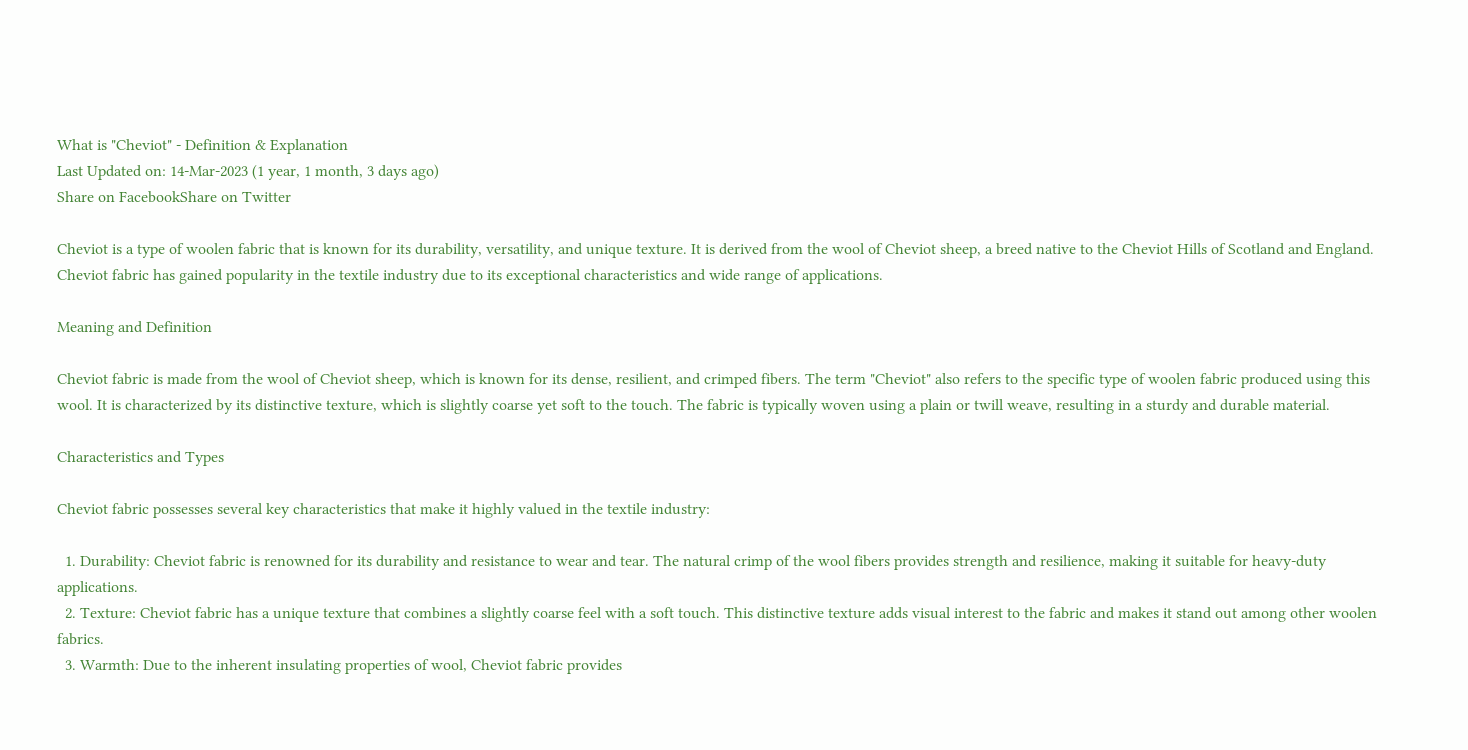What is "Cheviot" - Definition & Explanation
Last Updated on: 14-Mar-2023 (1 year, 1 month, 3 days ago)
Share on FacebookShare on Twitter

Cheviot is a type of woolen fabric that is known for its durability, versatility, and unique texture. It is derived from the wool of Cheviot sheep, a breed native to the Cheviot Hills of Scotland and England. Cheviot fabric has gained popularity in the textile industry due to its exceptional characteristics and wide range of applications.

Meaning and Definition

Cheviot fabric is made from the wool of Cheviot sheep, which is known for its dense, resilient, and crimped fibers. The term "Cheviot" also refers to the specific type of woolen fabric produced using this wool. It is characterized by its distinctive texture, which is slightly coarse yet soft to the touch. The fabric is typically woven using a plain or twill weave, resulting in a sturdy and durable material.

Characteristics and Types

Cheviot fabric possesses several key characteristics that make it highly valued in the textile industry:

  1. Durability: Cheviot fabric is renowned for its durability and resistance to wear and tear. The natural crimp of the wool fibers provides strength and resilience, making it suitable for heavy-duty applications.
  2. Texture: Cheviot fabric has a unique texture that combines a slightly coarse feel with a soft touch. This distinctive texture adds visual interest to the fabric and makes it stand out among other woolen fabrics.
  3. Warmth: Due to the inherent insulating properties of wool, Cheviot fabric provides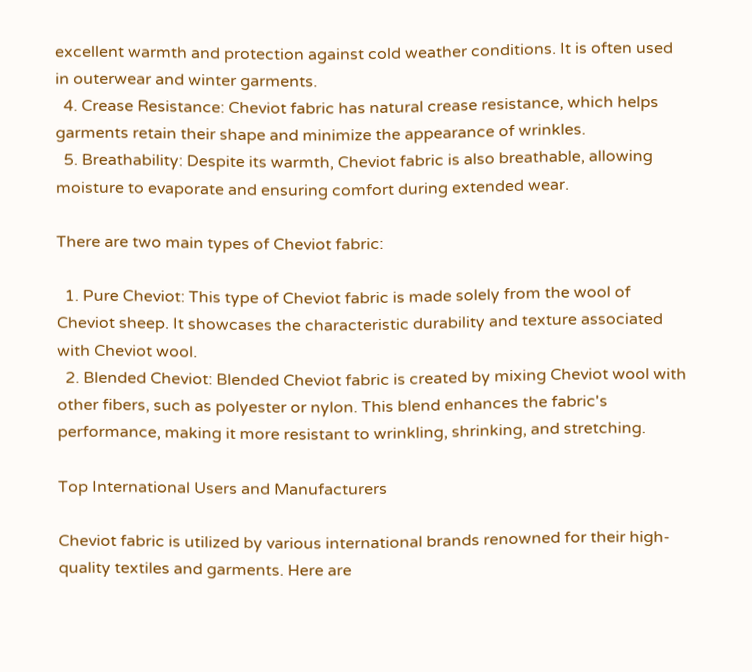excellent warmth and protection against cold weather conditions. It is often used in outerwear and winter garments.
  4. Crease Resistance: Cheviot fabric has natural crease resistance, which helps garments retain their shape and minimize the appearance of wrinkles.
  5. Breathability: Despite its warmth, Cheviot fabric is also breathable, allowing moisture to evaporate and ensuring comfort during extended wear.

There are two main types of Cheviot fabric:

  1. Pure Cheviot: This type of Cheviot fabric is made solely from the wool of Cheviot sheep. It showcases the characteristic durability and texture associated with Cheviot wool.
  2. Blended Cheviot: Blended Cheviot fabric is created by mixing Cheviot wool with other fibers, such as polyester or nylon. This blend enhances the fabric's performance, making it more resistant to wrinkling, shrinking, and stretching.

Top International Users and Manufacturers

Cheviot fabric is utilized by various international brands renowned for their high-quality textiles and garments. Here are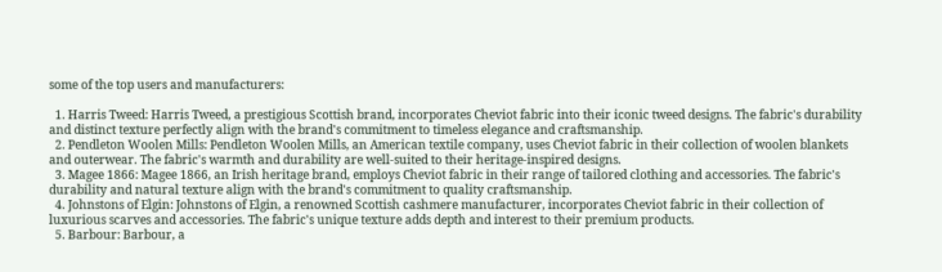some of the top users and manufacturers:

  1. Harris Tweed: Harris Tweed, a prestigious Scottish brand, incorporates Cheviot fabric into their iconic tweed designs. The fabric's durability and distinct texture perfectly align with the brand's commitment to timeless elegance and craftsmanship.
  2. Pendleton Woolen Mills: Pendleton Woolen Mills, an American textile company, uses Cheviot fabric in their collection of woolen blankets and outerwear. The fabric's warmth and durability are well-suited to their heritage-inspired designs.
  3. Magee 1866: Magee 1866, an Irish heritage brand, employs Cheviot fabric in their range of tailored clothing and accessories. The fabric's durability and natural texture align with the brand's commitment to quality craftsmanship.
  4. Johnstons of Elgin: Johnstons of Elgin, a renowned Scottish cashmere manufacturer, incorporates Cheviot fabric in their collection of luxurious scarves and accessories. The fabric's unique texture adds depth and interest to their premium products.
  5. Barbour: Barbour, a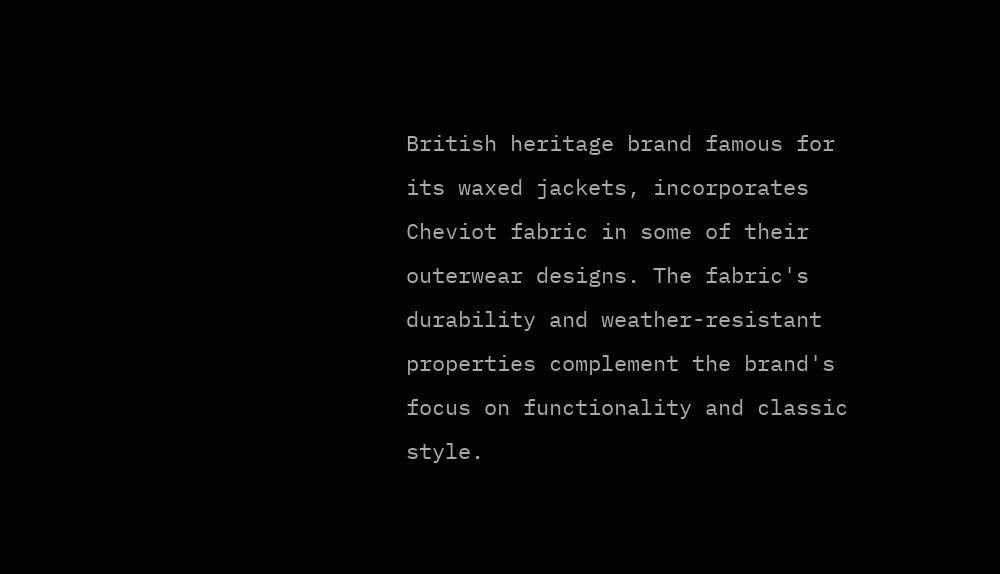British heritage brand famous for its waxed jackets, incorporates Cheviot fabric in some of their outerwear designs. The fabric's durability and weather-resistant properties complement the brand's focus on functionality and classic style.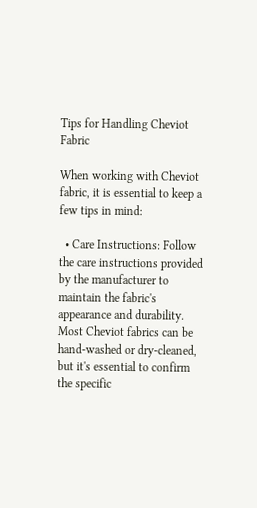Tips for Handling Cheviot Fabric

When working with Cheviot fabric, it is essential to keep a few tips in mind:

  • Care Instructions: Follow the care instructions provided by the manufacturer to maintain the fabric's appearance and durability. Most Cheviot fabrics can be hand-washed or dry-cleaned, but it's essential to confirm the specific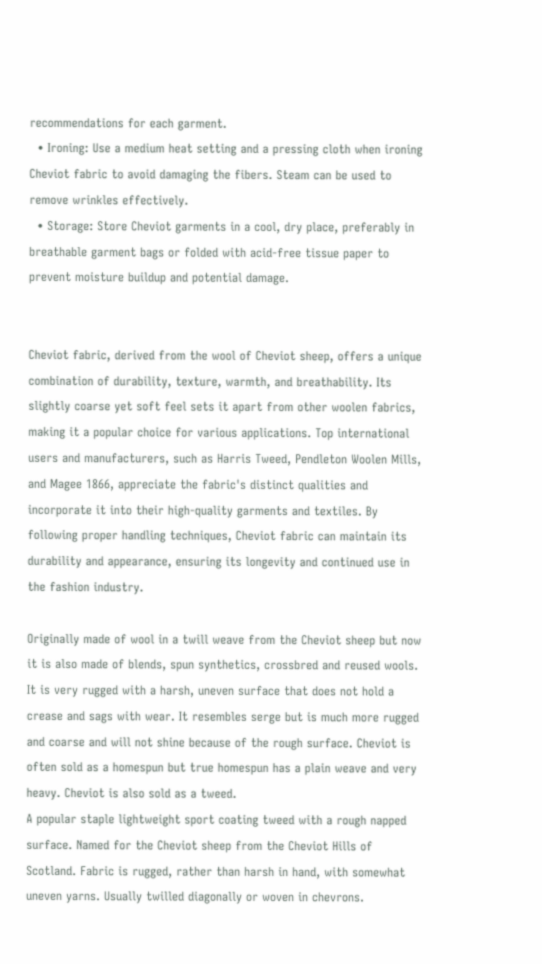recommendations for each garment.
  • Ironing: Use a medium heat setting and a pressing cloth when ironing Cheviot fabric to avoid damaging the fibers. Steam can be used to remove wrinkles effectively.
  • Storage: Store Cheviot garments in a cool, dry place, preferably in breathable garment bags or folded with acid-free tissue paper to prevent moisture buildup and potential damage.


Cheviot fabric, derived from the wool of Cheviot sheep, offers a unique combination of durability, texture, warmth, and breathability. Its slightly coarse yet soft feel sets it apart from other woolen fabrics, making it a popular choice for various applications. Top international users and manufacturers, such as Harris Tweed, Pendleton Woolen Mills, and Magee 1866, appreciate the fabric's distinct qualities and incorporate it into their high-quality garments and textiles. By following proper handling techniques, Cheviot fabric can maintain its durability and appearance, ensuring its longevity and continued use in the fashion industry.

Originally made of wool in a twill weave from the Cheviot sheep but now it is also made of blends, spun synthetics, crossbred and reused wools. It is very rugged with a harsh, uneven surface that does not hold a crease and sags with wear. It resembles serge but is much more rugged and coarse and will not shine because of the rough surface. Cheviot is often sold as a homespun but true homespun has a plain weave and very heavy. Cheviot is also sold as a tweed.
A popular staple lightweight sport coating tweed with a rough napped surface. Named for the Cheviot sheep from the Cheviot Hills of Scotland. Fabric is rugged, rather than harsh in hand, with somewhat uneven yarns. Usually twilled diagonally or woven in chevrons.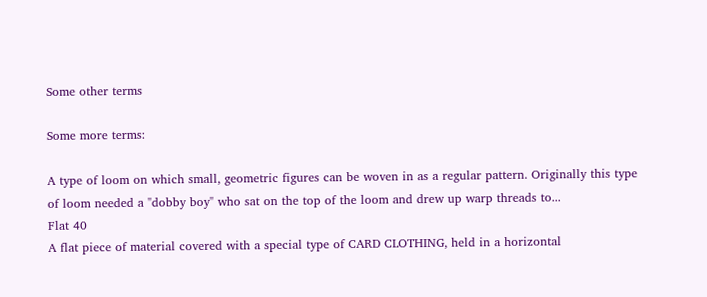Some other terms

Some more terms:

A type of loom on which small, geometric figures can be woven in as a regular pattern. Originally this type of loom needed a "dobby boy" who sat on the top of the loom and drew up warp threads to...
Flat 40
A flat piece of material covered with a special type of CARD CLOTHING, held in a horizontal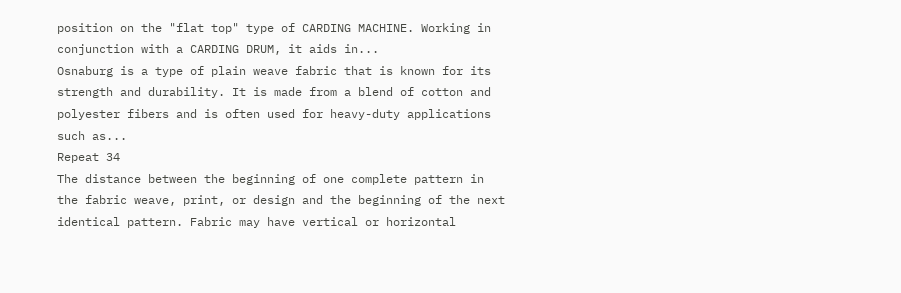position on the "flat top" type of CARDING MACHINE. Working in conjunction with a CARDING DRUM, it aids in...
Osnaburg is a type of plain weave fabric that is known for its strength and durability. It is made from a blend of cotton and polyester fibers and is often used for heavy-duty applications such as...
Repeat 34
The distance between the beginning of one complete pattern in the fabric weave, print, or design and the beginning of the next identical pattern. Fabric may have vertical or horizontal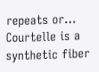repeats or...
Courtelle is a synthetic fiber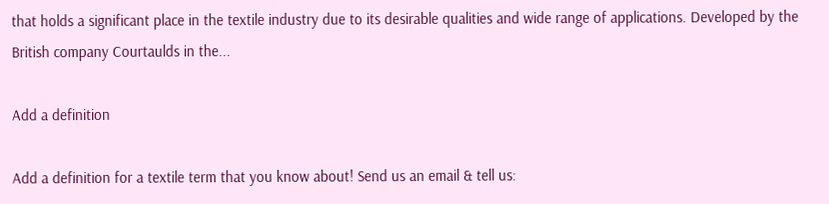that holds a significant place in the textile industry due to its desirable qualities and wide range of applications. Developed by the British company Courtaulds in the...

Add a definition

Add a definition for a textile term that you know about! Send us an email & tell us: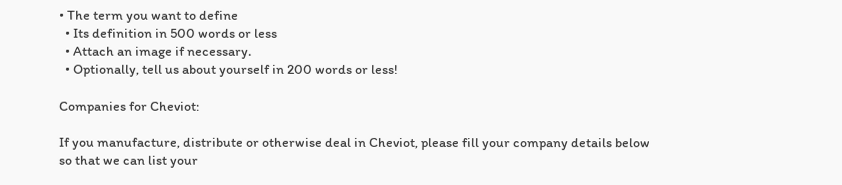• The term you want to define
  • Its definition in 500 words or less
  • Attach an image if necessary.
  • Optionally, tell us about yourself in 200 words or less!

Companies for Cheviot:

If you manufacture, distribute or otherwise deal in Cheviot, please fill your company details below so that we can list your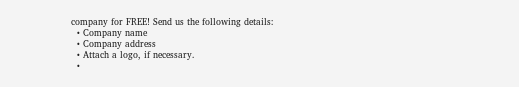company for FREE! Send us the following details:
  • Company name
  • Company address
  • Attach a logo, if necessary.
  •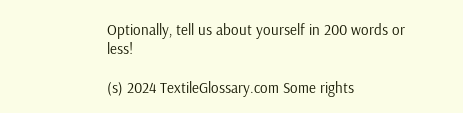Optionally, tell us about yourself in 200 words or less!

(s) 2024 TextileGlossary.com Some rights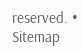reserved. • Sitemap